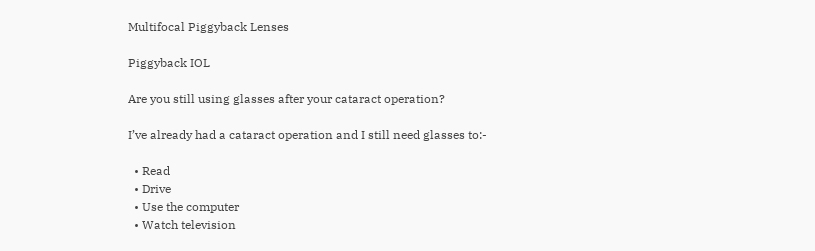Multifocal Piggyback Lenses

Piggyback IOL

Are you still using glasses after your cataract operation?

I’ve already had a cataract operation and I still need glasses to:-

  • Read
  • Drive
  • Use the computer
  • Watch television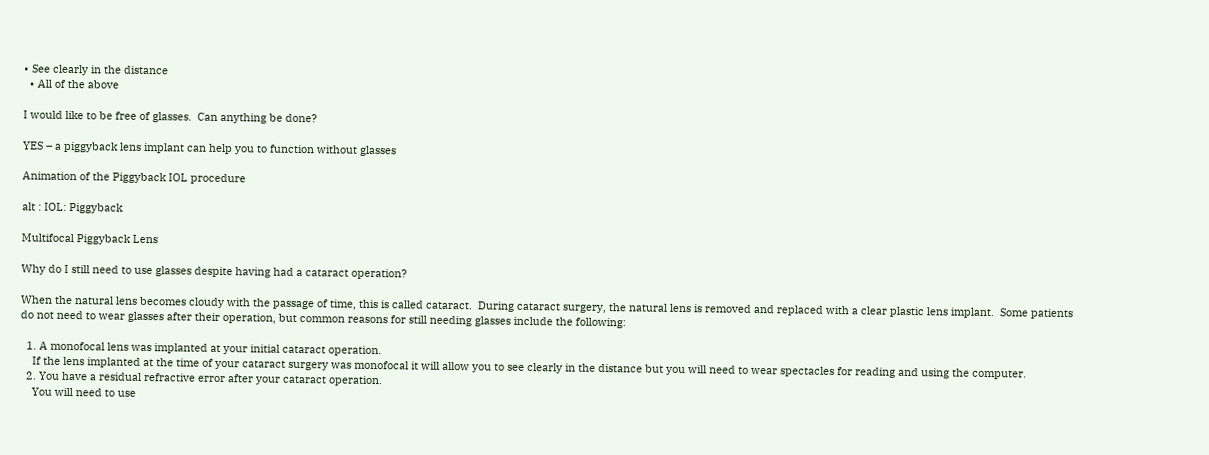• See clearly in the distance
  • All of the above

I would like to be free of glasses.  Can anything be done?

YES – a piggyback lens implant can help you to function without glasses

Animation of the Piggyback IOL procedure

alt : IOL: Piggyback

Multifocal Piggyback Lens

Why do I still need to use glasses despite having had a cataract operation?

When the natural lens becomes cloudy with the passage of time, this is called cataract.  During cataract surgery, the natural lens is removed and replaced with a clear plastic lens implant.  Some patients do not need to wear glasses after their operation, but common reasons for still needing glasses include the following:

  1. A monofocal lens was implanted at your initial cataract operation.
    If the lens implanted at the time of your cataract surgery was monofocal it will allow you to see clearly in the distance but you will need to wear spectacles for reading and using the computer.
  2. You have a residual refractive error after your cataract operation.
    You will need to use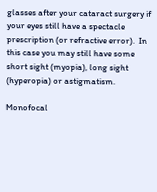glasses after your cataract surgery if your eyes still have a spectacle prescription (or refractive error).  In this case you may still have some short sight (myopia), long sight (hyperopia) or astigmatism.

Monofocal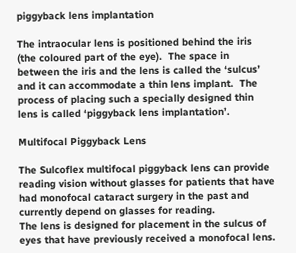piggyback lens implantation

The intraocular lens is positioned behind the iris (the coloured part of the eye).  The space in between the iris and the lens is called the ‘sulcus’ and it can accommodate a thin lens implant.  The process of placing such a specially designed thin lens is called ‘piggyback lens implantation’.

Multifocal Piggyback Lens

The Sulcoflex multifocal piggyback lens can provide reading vision without glasses for patients that have had monofocal cataract surgery in the past and currently depend on glasses for reading.
The lens is designed for placement in the sulcus of eyes that have previously received a monofocal lens.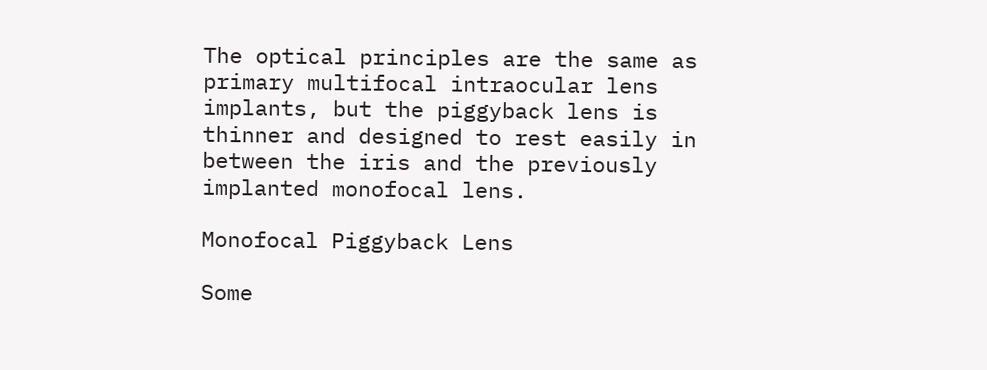The optical principles are the same as primary multifocal intraocular lens implants, but the piggyback lens is thinner and designed to rest easily in between the iris and the previously implanted monofocal lens.

Monofocal Piggyback Lens

Some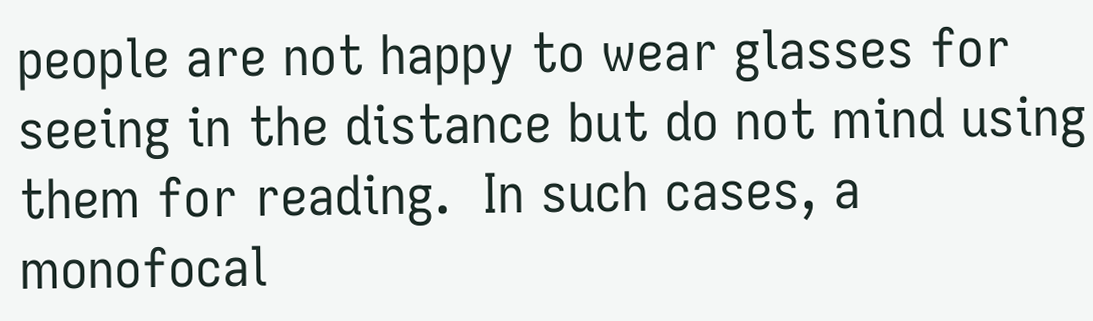people are not happy to wear glasses for seeing in the distance but do not mind using them for reading.  In such cases, a monofocal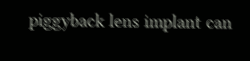piggyback lens implant can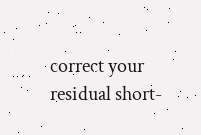correct your residual short-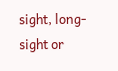sight, long-sight or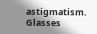astigmatism.  Glasses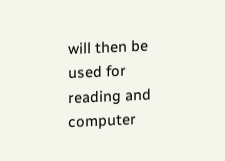will then be used for reading and computer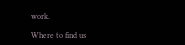work.

Where to find us